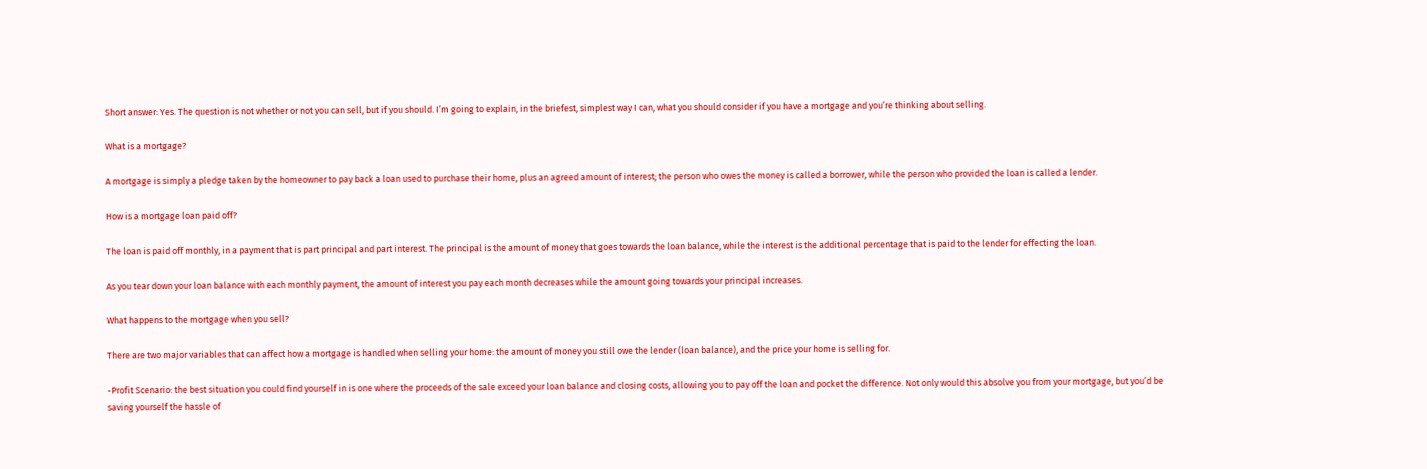Short answer: Yes. The question is not whether or not you can sell, but if you should. I’m going to explain, in the briefest, simplest way I can, what you should consider if you have a mortgage and you’re thinking about selling.

What is a mortgage?

A mortgage is simply a pledge taken by the homeowner to pay back a loan used to purchase their home, plus an agreed amount of interest; the person who owes the money is called a borrower, while the person who provided the loan is called a lender.

How is a mortgage loan paid off?

The loan is paid off monthly, in a payment that is part principal and part interest. The principal is the amount of money that goes towards the loan balance, while the interest is the additional percentage that is paid to the lender for effecting the loan.

As you tear down your loan balance with each monthly payment, the amount of interest you pay each month decreases while the amount going towards your principal increases.

What happens to the mortgage when you sell?

There are two major variables that can affect how a mortgage is handled when selling your home: the amount of money you still owe the lender (loan balance), and the price your home is selling for.

-Profit Scenario: the best situation you could find yourself in is one where the proceeds of the sale exceed your loan balance and closing costs, allowing you to pay off the loan and pocket the difference. Not only would this absolve you from your mortgage, but you’d be saving yourself the hassle of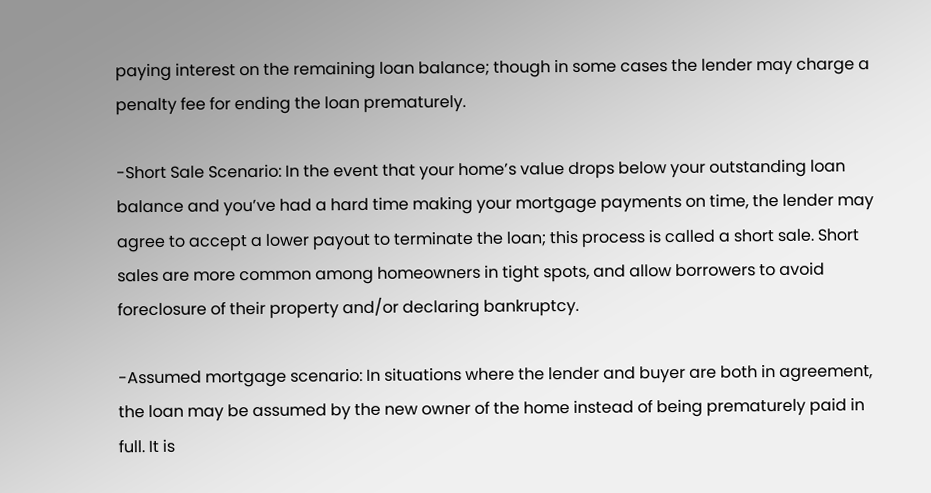paying interest on the remaining loan balance; though in some cases the lender may charge a penalty fee for ending the loan prematurely.

-Short Sale Scenario: In the event that your home’s value drops below your outstanding loan balance and you’ve had a hard time making your mortgage payments on time, the lender may agree to accept a lower payout to terminate the loan; this process is called a short sale. Short sales are more common among homeowners in tight spots, and allow borrowers to avoid foreclosure of their property and/or declaring bankruptcy.

-Assumed mortgage scenario: In situations where the lender and buyer are both in agreement, the loan may be assumed by the new owner of the home instead of being prematurely paid in full. It is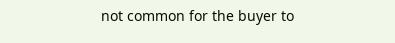not common for the buyer to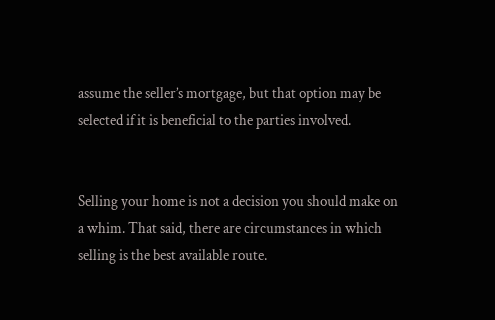assume the seller’s mortgage, but that option may be selected if it is beneficial to the parties involved.


Selling your home is not a decision you should make on a whim. That said, there are circumstances in which selling is the best available route.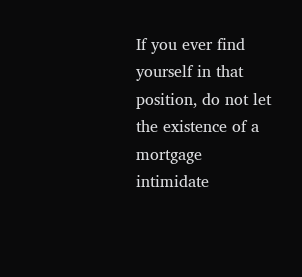If you ever find yourself in that position, do not let the existence of a mortgage intimidate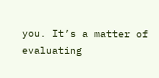you. It’s a matter of evaluating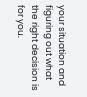your situation and figuring out what the right decision is for you.